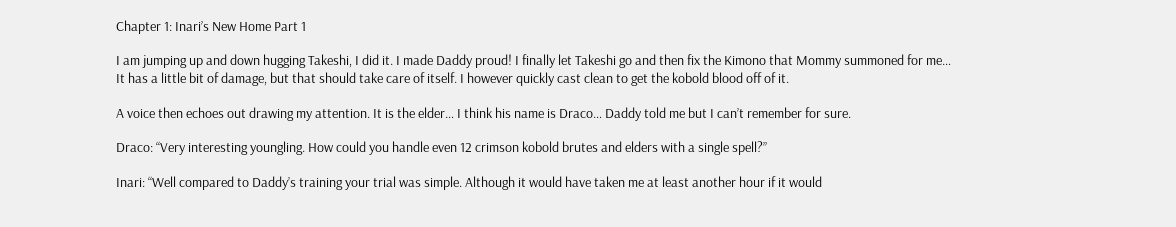Chapter 1: Inari’s New Home Part 1

I am jumping up and down hugging Takeshi, I did it. I made Daddy proud! I finally let Takeshi go and then fix the Kimono that Mommy summoned for me… It has a little bit of damage, but that should take care of itself. I however quickly cast clean to get the kobold blood off of it.

A voice then echoes out drawing my attention. It is the elder… I think his name is Draco… Daddy told me but I can’t remember for sure.

Draco: “Very interesting youngling. How could you handle even 12 crimson kobold brutes and elders with a single spell?”

Inari: “Well compared to Daddy’s training your trial was simple. Although it would have taken me at least another hour if it would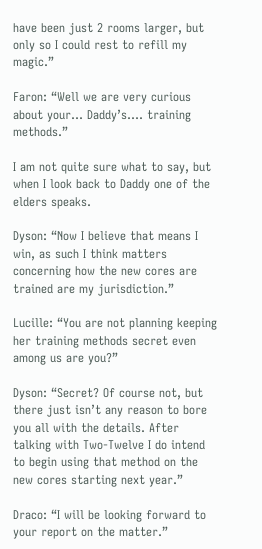have been just 2 rooms larger, but only so I could rest to refill my magic.”

Faron: “Well we are very curious about your… Daddy’s…. training methods.”

I am not quite sure what to say, but when I look back to Daddy one of the elders speaks.

Dyson: “Now I believe that means I win, as such I think matters concerning how the new cores are trained are my jurisdiction.”

Lucille: “You are not planning keeping her training methods secret even among us are you?”

Dyson: “Secret? Of course not, but there just isn’t any reason to bore you all with the details. After talking with Two-Twelve I do intend to begin using that method on the new cores starting next year.”

Draco: “I will be looking forward to your report on the matter.”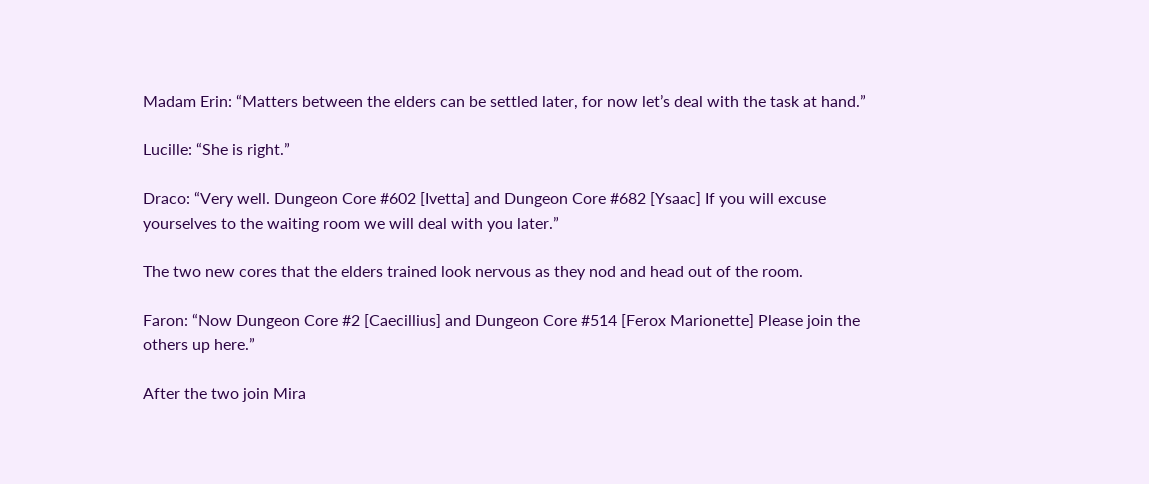Madam Erin: “Matters between the elders can be settled later, for now let’s deal with the task at hand.”

Lucille: “She is right.”

Draco: “Very well. Dungeon Core #602 [Ivetta] and Dungeon Core #682 [Ysaac] If you will excuse yourselves to the waiting room we will deal with you later.”

The two new cores that the elders trained look nervous as they nod and head out of the room.

Faron: “Now Dungeon Core #2 [Caecillius] and Dungeon Core #514 [Ferox Marionette] Please join the others up here.”

After the two join Mira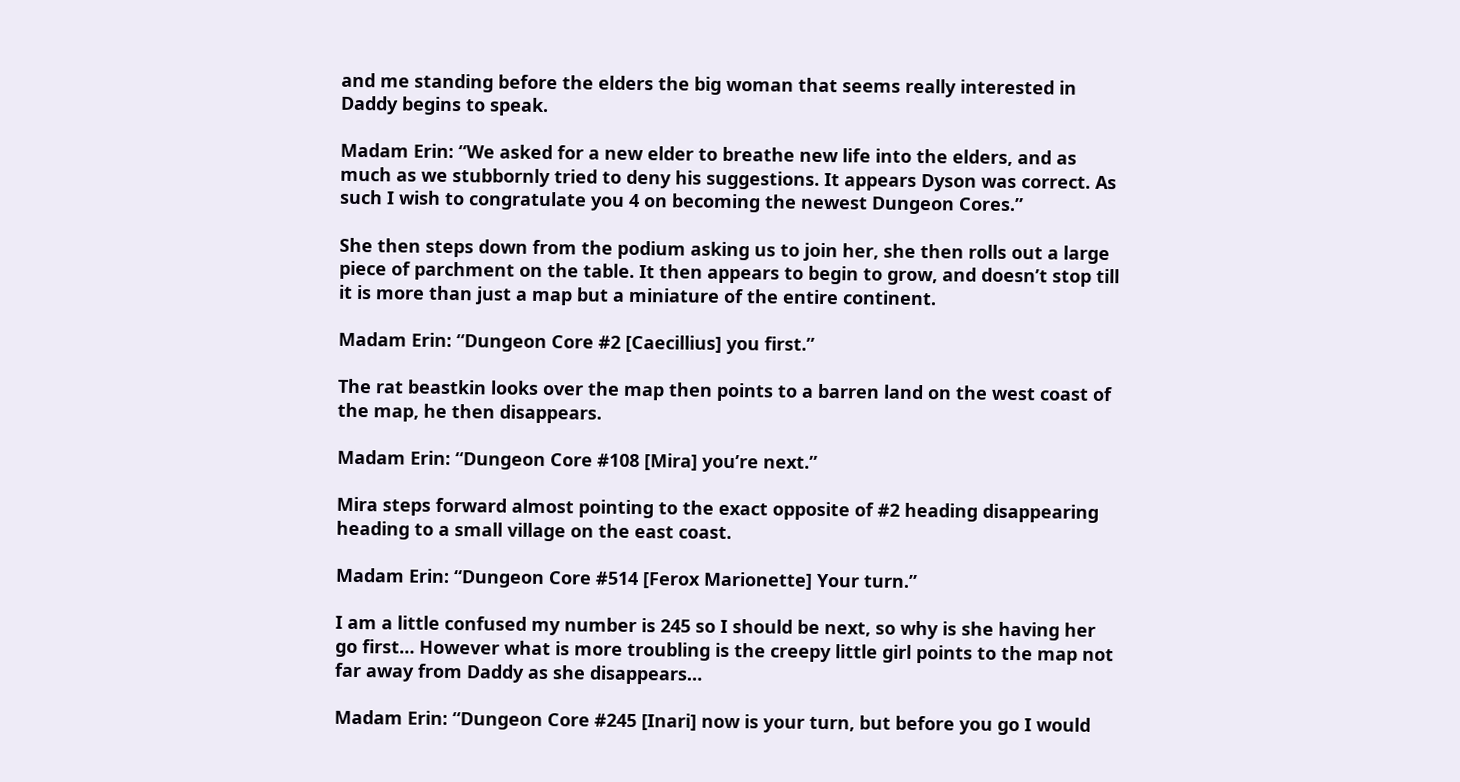and me standing before the elders the big woman that seems really interested in Daddy begins to speak.

Madam Erin: “We asked for a new elder to breathe new life into the elders, and as much as we stubbornly tried to deny his suggestions. It appears Dyson was correct. As such I wish to congratulate you 4 on becoming the newest Dungeon Cores.”

She then steps down from the podium asking us to join her, she then rolls out a large piece of parchment on the table. It then appears to begin to grow, and doesn’t stop till it is more than just a map but a miniature of the entire continent.

Madam Erin: “Dungeon Core #2 [Caecillius] you first.”

The rat beastkin looks over the map then points to a barren land on the west coast of the map, he then disappears.

Madam Erin: “Dungeon Core #108 [Mira] you’re next.”

Mira steps forward almost pointing to the exact opposite of #2 heading disappearing heading to a small village on the east coast.

Madam Erin: “Dungeon Core #514 [Ferox Marionette] Your turn.”

I am a little confused my number is 245 so I should be next, so why is she having her go first… However what is more troubling is the creepy little girl points to the map not far away from Daddy as she disappears…

Madam Erin: “Dungeon Core #245 [Inari] now is your turn, but before you go I would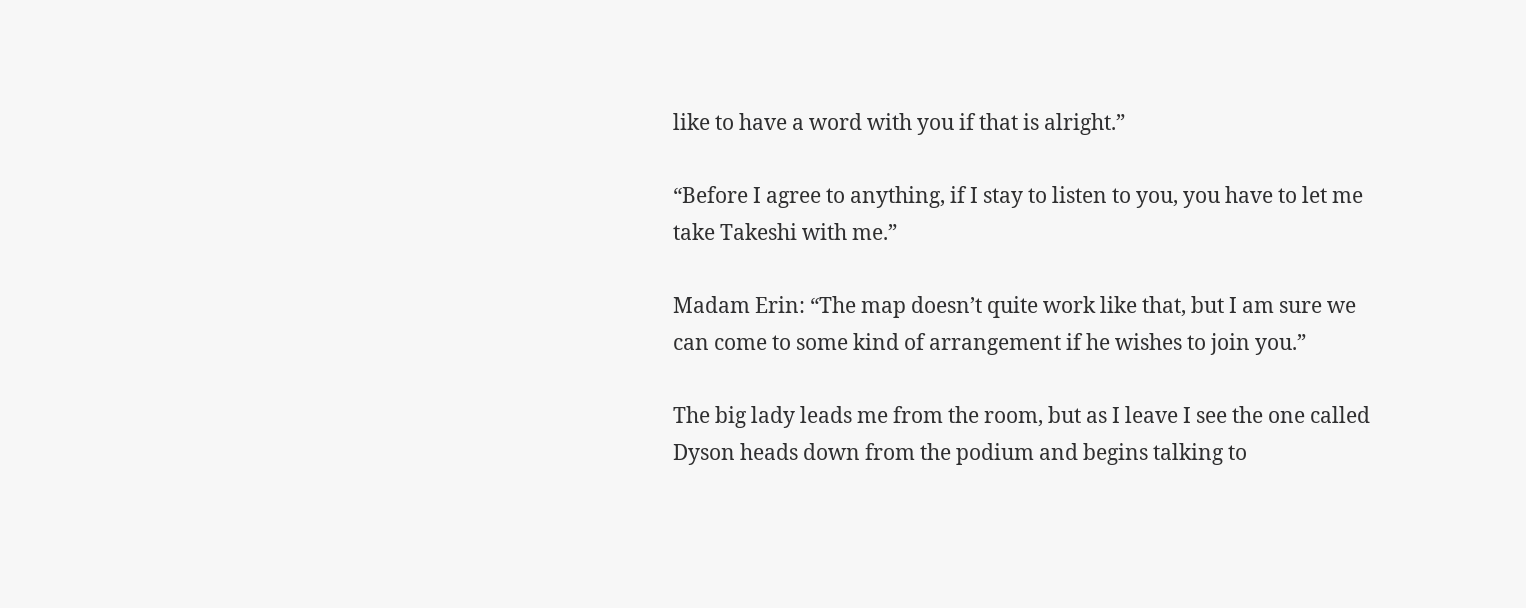like to have a word with you if that is alright.”

“Before I agree to anything, if I stay to listen to you, you have to let me take Takeshi with me.”

Madam Erin: “The map doesn’t quite work like that, but I am sure we can come to some kind of arrangement if he wishes to join you.”

The big lady leads me from the room, but as I leave I see the one called Dyson heads down from the podium and begins talking to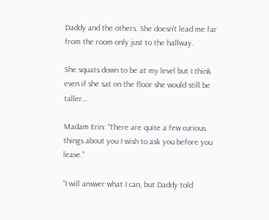Daddy and the others. She doesn’t lead me far from the room only just to the hallway.

She squats down to be at my level but I think even if she sat on the floor she would still be taller…

Madam Erin: “There are quite a few curious things about you I wish to ask you before you leave.”

“I will answer what I can, but Daddy told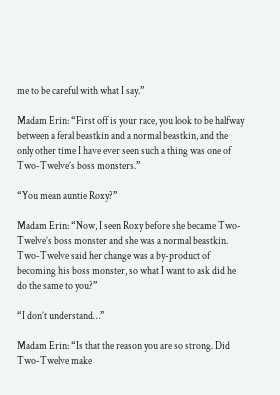me to be careful with what I say.”

Madam Erin: “First off is your race, you look to be halfway between a feral beastkin and a normal beastkin, and the only other time I have ever seen such a thing was one of Two-Twelve’s boss monsters.”

“You mean auntie Roxy?”

Madam Erin: “Now, I seen Roxy before she became Two-Twelve’s boss monster and she was a normal beastkin. Two-Twelve said her change was a by-product of becoming his boss monster, so what I want to ask did he do the same to you?”

“I don’t understand…”

Madam Erin: “Is that the reason you are so strong. Did Two-Twelve make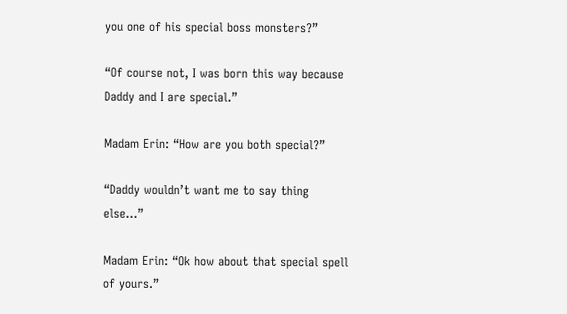you one of his special boss monsters?”

“Of course not, I was born this way because Daddy and I are special.”

Madam Erin: “How are you both special?”

“Daddy wouldn’t want me to say thing else…”

Madam Erin: “Ok how about that special spell of yours.”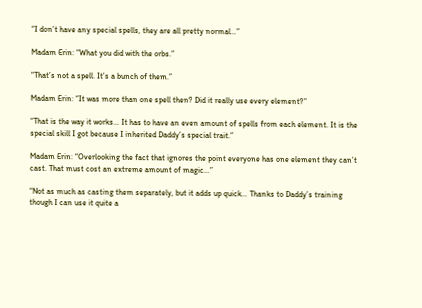“I don’t have any special spells, they are all pretty normal…”

Madam Erin: “What you did with the orbs.”

“That’s not a spell. It’s a bunch of them.”

Madam Erin: “It was more than one spell then? Did it really use every element?”

“That is the way it works… It has to have an even amount of spells from each element. It is the special skill I got because I inherited Daddy’s special trait.”

Madam Erin: “Overlooking the fact that ignores the point everyone has one element they can’t cast. That must cost an extreme amount of magic…”

“Not as much as casting them separately, but it adds up quick… Thanks to Daddy’s training though I can use it quite a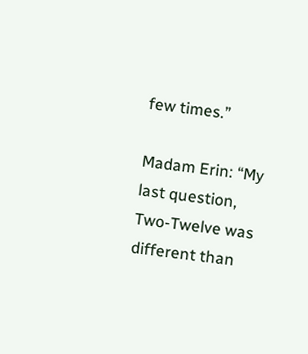few times.”

Madam Erin: “My last question, Two-Twelve was different than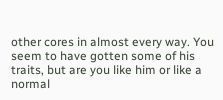other cores in almost every way. You seem to have gotten some of his traits, but are you like him or like a normal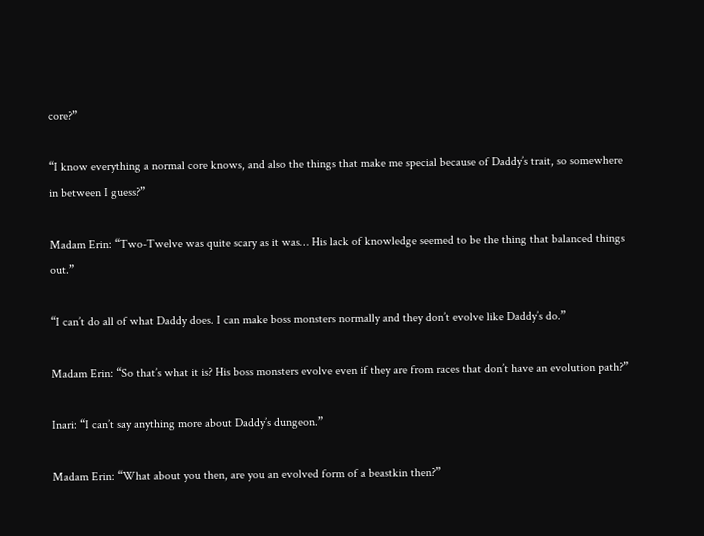core?”

“I know everything a normal core knows, and also the things that make me special because of Daddy’s trait, so somewhere in between I guess?”

Madam Erin: “Two-Twelve was quite scary as it was… His lack of knowledge seemed to be the thing that balanced things out.”

“I can’t do all of what Daddy does. I can make boss monsters normally and they don’t evolve like Daddy’s do.”

Madam Erin: “So that’s what it is? His boss monsters evolve even if they are from races that don’t have an evolution path?”

Inari: “I can’t say anything more about Daddy’s dungeon.”

Madam Erin: “What about you then, are you an evolved form of a beastkin then?”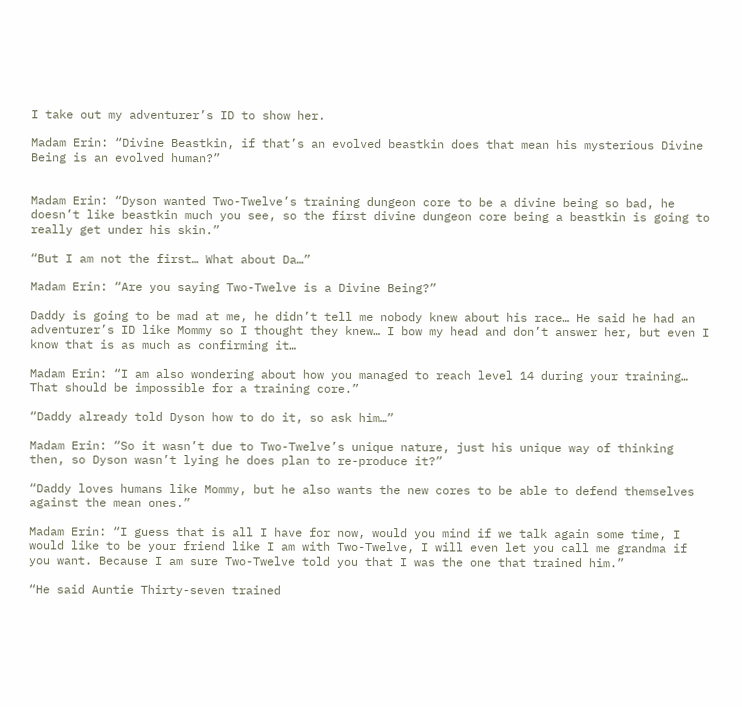I take out my adventurer’s ID to show her.

Madam Erin: “Divine Beastkin, if that’s an evolved beastkin does that mean his mysterious Divine Being is an evolved human?”


Madam Erin: “Dyson wanted Two-Twelve’s training dungeon core to be a divine being so bad, he doesn’t like beastkin much you see, so the first divine dungeon core being a beastkin is going to really get under his skin.”

“But I am not the first… What about Da…”

Madam Erin: “Are you saying Two-Twelve is a Divine Being?”

Daddy is going to be mad at me, he didn’t tell me nobody knew about his race… He said he had an adventurer’s ID like Mommy so I thought they knew… I bow my head and don’t answer her, but even I know that is as much as confirming it…

Madam Erin: “I am also wondering about how you managed to reach level 14 during your training… That should be impossible for a training core.”

“Daddy already told Dyson how to do it, so ask him…”

Madam Erin: “So it wasn’t due to Two-Twelve’s unique nature, just his unique way of thinking then, so Dyson wasn’t lying he does plan to re-produce it?”

“Daddy loves humans like Mommy, but he also wants the new cores to be able to defend themselves against the mean ones.”

Madam Erin: “I guess that is all I have for now, would you mind if we talk again some time, I would like to be your friend like I am with Two-Twelve, I will even let you call me grandma if you want. Because I am sure Two-Twelve told you that I was the one that trained him.”

“He said Auntie Thirty-seven trained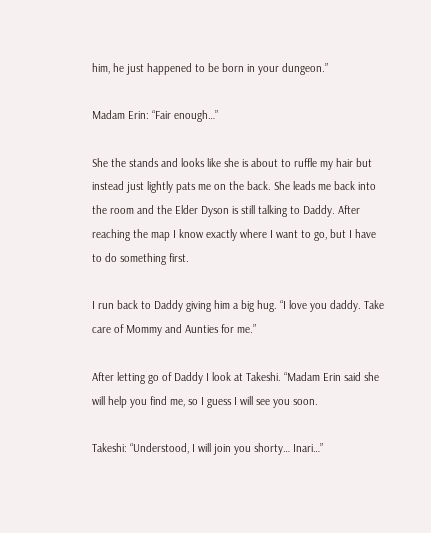him, he just happened to be born in your dungeon.”

Madam Erin: “Fair enough…”

She the stands and looks like she is about to ruffle my hair but instead just lightly pats me on the back. She leads me back into the room and the Elder Dyson is still talking to Daddy. After reaching the map I know exactly where I want to go, but I have to do something first.

I run back to Daddy giving him a big hug. “I love you daddy. Take care of Mommy and Aunties for me.”

After letting go of Daddy I look at Takeshi. “Madam Erin said she will help you find me, so I guess I will see you soon.

Takeshi: “Understood, I will join you shorty… Inari…”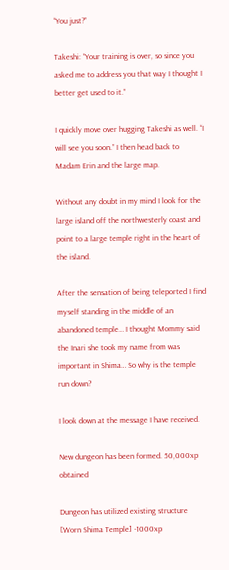“You just?”

Takeshi: “Your training is over, so since you asked me to address you that way I thought I better get used to it.”

I quickly move over hugging Takeshi as well. “I will see you soon.” I then head back to Madam Erin and the large map.

Without any doubt in my mind I look for the large island off the northwesterly coast and point to a large temple right in the heart of the island.

After the sensation of being teleported I find myself standing in the middle of an abandoned temple… I thought Mommy said the Inari she took my name from was important in Shima… So why is the temple run down?

I look down at the message I have received.

New dungeon has been formed. 50,000xp obtained

Dungeon has utilized existing structure [Worn Shima Temple] -1000xp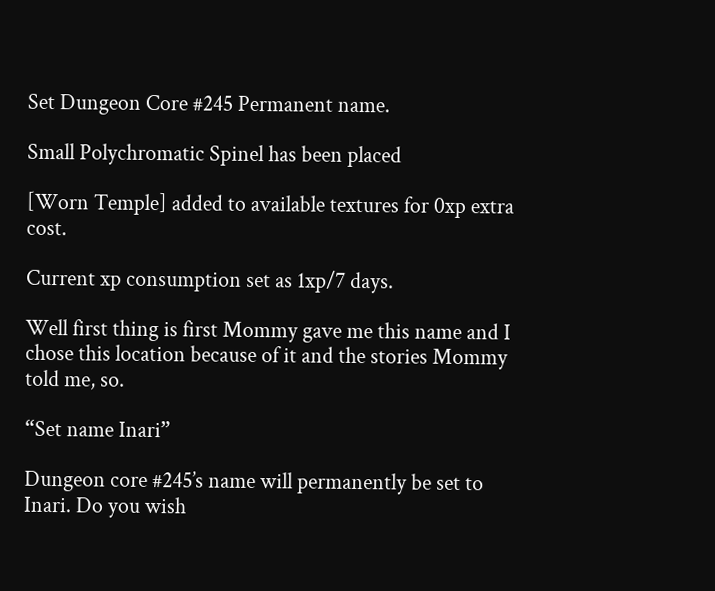Set Dungeon Core #245 Permanent name.

Small Polychromatic Spinel has been placed

[Worn Temple] added to available textures for 0xp extra cost.

Current xp consumption set as 1xp/7 days.

Well first thing is first Mommy gave me this name and I chose this location because of it and the stories Mommy told me, so.

“Set name Inari”

Dungeon core #245’s name will permanently be set to Inari. Do you wish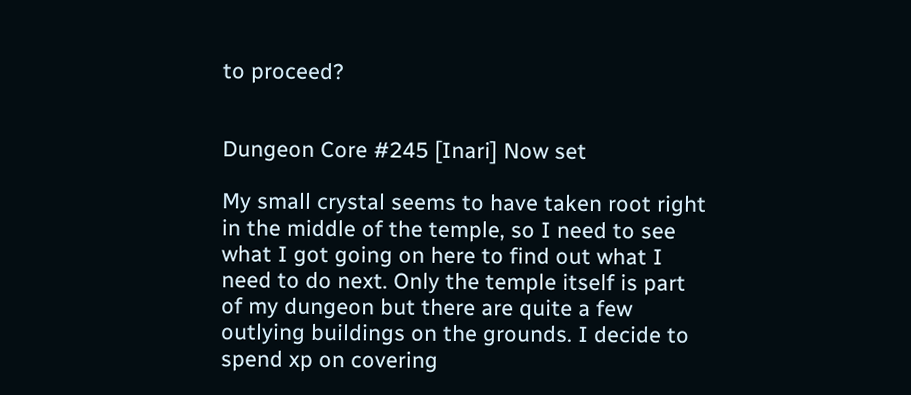to proceed?


Dungeon Core #245 [Inari] Now set

My small crystal seems to have taken root right in the middle of the temple, so I need to see what I got going on here to find out what I need to do next. Only the temple itself is part of my dungeon but there are quite a few outlying buildings on the grounds. I decide to spend xp on covering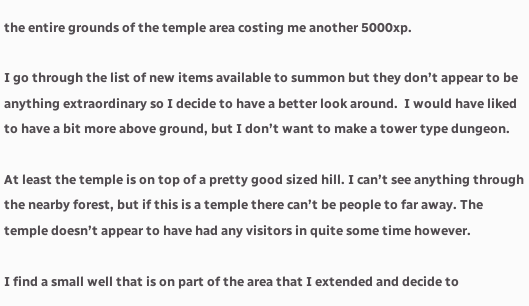the entire grounds of the temple area costing me another 5000xp.

I go through the list of new items available to summon but they don’t appear to be anything extraordinary so I decide to have a better look around.  I would have liked to have a bit more above ground, but I don’t want to make a tower type dungeon.

At least the temple is on top of a pretty good sized hill. I can’t see anything through the nearby forest, but if this is a temple there can’t be people to far away. The temple doesn’t appear to have had any visitors in quite some time however.

I find a small well that is on part of the area that I extended and decide to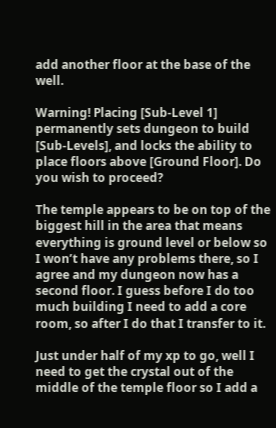add another floor at the base of the well.

Warning! Placing [Sub-Level 1] permanently sets dungeon to build [Sub-Levels], and locks the ability to place floors above [Ground Floor]. Do you wish to proceed?

The temple appears to be on top of the biggest hill in the area that means everything is ground level or below so I won’t have any problems there, so I agree and my dungeon now has a second floor. I guess before I do too much building I need to add a core room, so after I do that I transfer to it.

Just under half of my xp to go, well I need to get the crystal out of the middle of the temple floor so I add a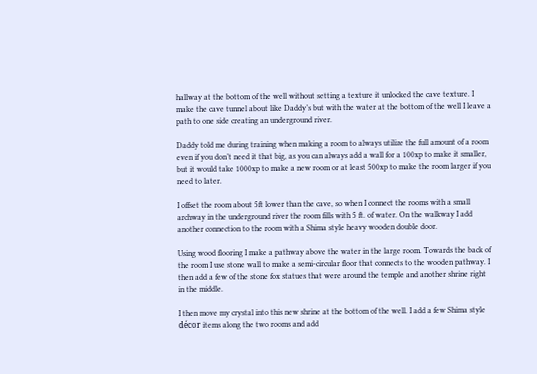hallway at the bottom of the well without setting a texture it unlocked the cave texture. I make the cave tunnel about like Daddy’s but with the water at the bottom of the well I leave a path to one side creating an underground river.

Daddy told me during training when making a room to always utilize the full amount of a room even if you don’t need it that big, as you can always add a wall for a 100xp to make it smaller, but it would take 1000xp to make a new room or at least 500xp to make the room larger if you need to later.

I offset the room about 5ft lower than the cave, so when I connect the rooms with a small archway in the underground river the room fills with 5 ft. of water. On the walkway I add another connection to the room with a Shima style heavy wooden double door.

Using wood flooring I make a pathway above the water in the large room. Towards the back of the room I use stone wall to make a semi-circular floor that connects to the wooden pathway. I then add a few of the stone fox statues that were around the temple and another shrine right in the middle.

I then move my crystal into this new shrine at the bottom of the well. I add a few Shima style décor items along the two rooms and add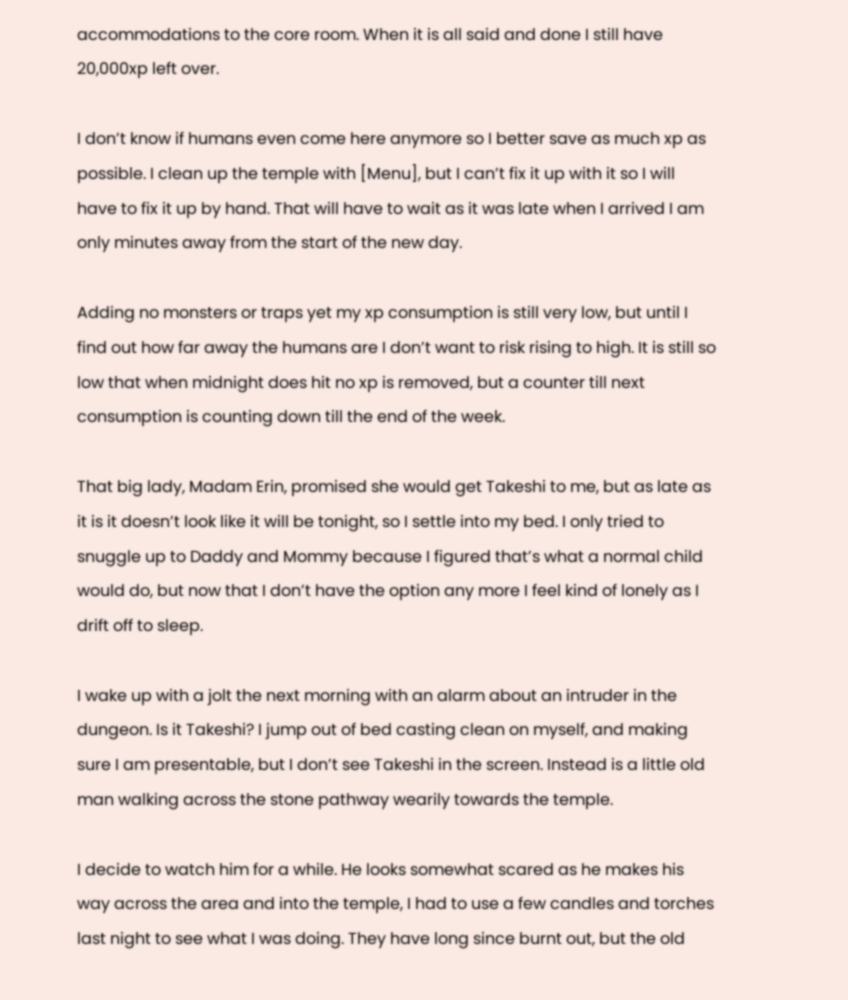accommodations to the core room. When it is all said and done I still have 20,000xp left over.

I don’t know if humans even come here anymore so I better save as much xp as possible. I clean up the temple with [Menu], but I can’t fix it up with it so I will have to fix it up by hand. That will have to wait as it was late when I arrived I am only minutes away from the start of the new day.

Adding no monsters or traps yet my xp consumption is still very low, but until I find out how far away the humans are I don’t want to risk rising to high. It is still so low that when midnight does hit no xp is removed, but a counter till next consumption is counting down till the end of the week.

That big lady, Madam Erin, promised she would get Takeshi to me, but as late as it is it doesn’t look like it will be tonight, so I settle into my bed. I only tried to snuggle up to Daddy and Mommy because I figured that’s what a normal child would do, but now that I don’t have the option any more I feel kind of lonely as I drift off to sleep.

I wake up with a jolt the next morning with an alarm about an intruder in the dungeon. Is it Takeshi? I jump out of bed casting clean on myself, and making sure I am presentable, but I don’t see Takeshi in the screen. Instead is a little old man walking across the stone pathway wearily towards the temple.

I decide to watch him for a while. He looks somewhat scared as he makes his way across the area and into the temple, I had to use a few candles and torches last night to see what I was doing. They have long since burnt out, but the old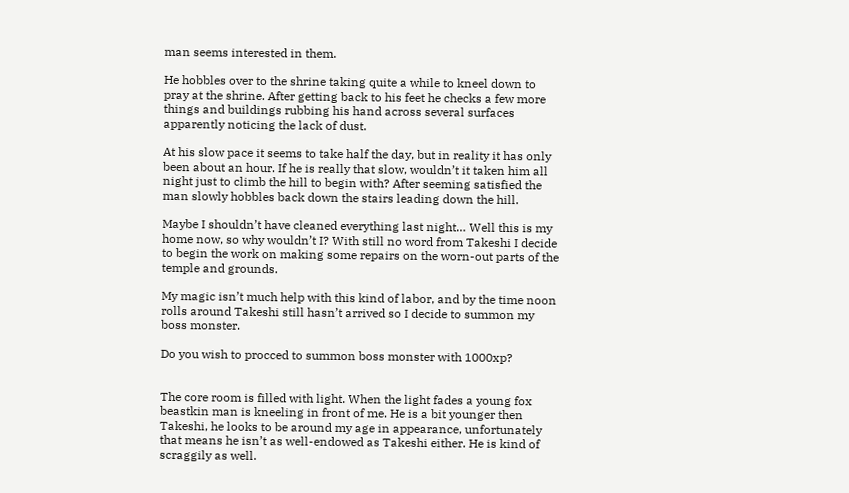man seems interested in them.

He hobbles over to the shrine taking quite a while to kneel down to pray at the shrine. After getting back to his feet he checks a few more things and buildings rubbing his hand across several surfaces apparently noticing the lack of dust.

At his slow pace it seems to take half the day, but in reality it has only been about an hour. If he is really that slow, wouldn’t it taken him all night just to climb the hill to begin with? After seeming satisfied the man slowly hobbles back down the stairs leading down the hill.

Maybe I shouldn’t have cleaned everything last night… Well this is my home now, so why wouldn’t I? With still no word from Takeshi I decide to begin the work on making some repairs on the worn-out parts of the temple and grounds.

My magic isn’t much help with this kind of labor, and by the time noon rolls around Takeshi still hasn’t arrived so I decide to summon my boss monster.

Do you wish to procced to summon boss monster with 1000xp?


The core room is filled with light. When the light fades a young fox beastkin man is kneeling in front of me. He is a bit younger then Takeshi, he looks to be around my age in appearance, unfortunately that means he isn’t as well-endowed as Takeshi either. He is kind of scraggily as well.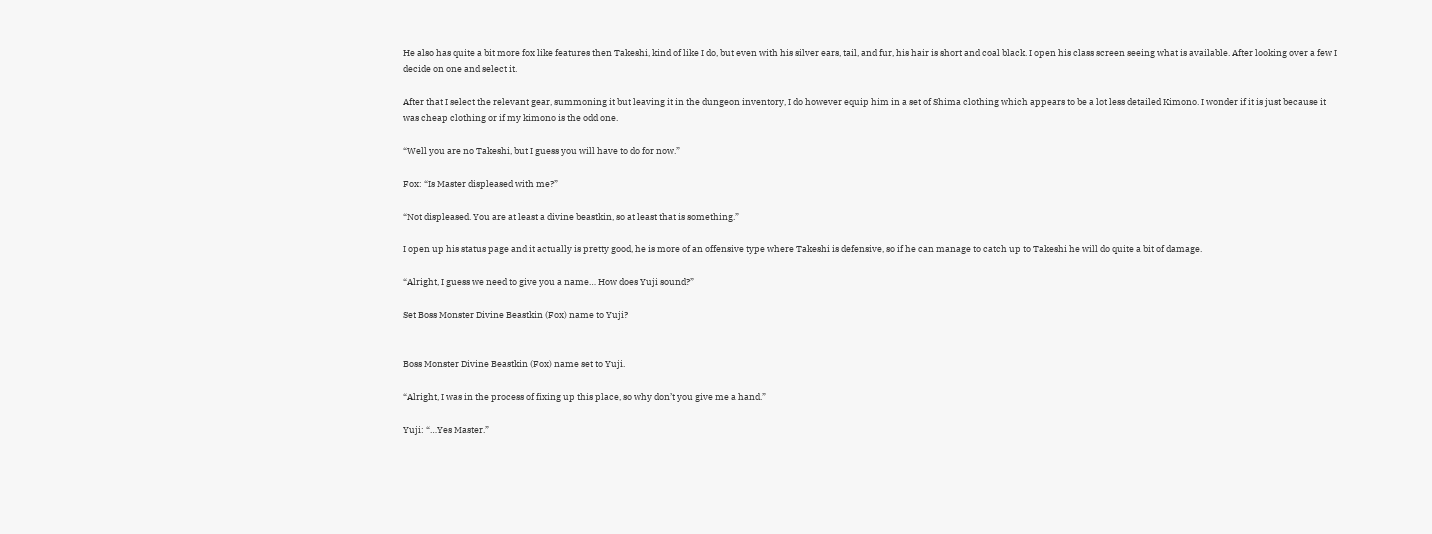He also has quite a bit more fox like features then Takeshi, kind of like I do, but even with his silver ears, tail, and fur, his hair is short and coal black. I open his class screen seeing what is available. After looking over a few I decide on one and select it.

After that I select the relevant gear, summoning it but leaving it in the dungeon inventory, I do however equip him in a set of Shima clothing which appears to be a lot less detailed Kimono. I wonder if it is just because it was cheap clothing or if my kimono is the odd one.

“Well you are no Takeshi, but I guess you will have to do for now.”

Fox: “Is Master displeased with me?”

“Not displeased. You are at least a divine beastkin, so at least that is something.”

I open up his status page and it actually is pretty good, he is more of an offensive type where Takeshi is defensive, so if he can manage to catch up to Takeshi he will do quite a bit of damage.

“Alright, I guess we need to give you a name… How does Yuji sound?”

Set Boss Monster Divine Beastkin (Fox) name to Yuji?


Boss Monster Divine Beastkin (Fox) name set to Yuji.

“Alright, I was in the process of fixing up this place, so why don’t you give me a hand.”

Yuji: “…Yes Master.”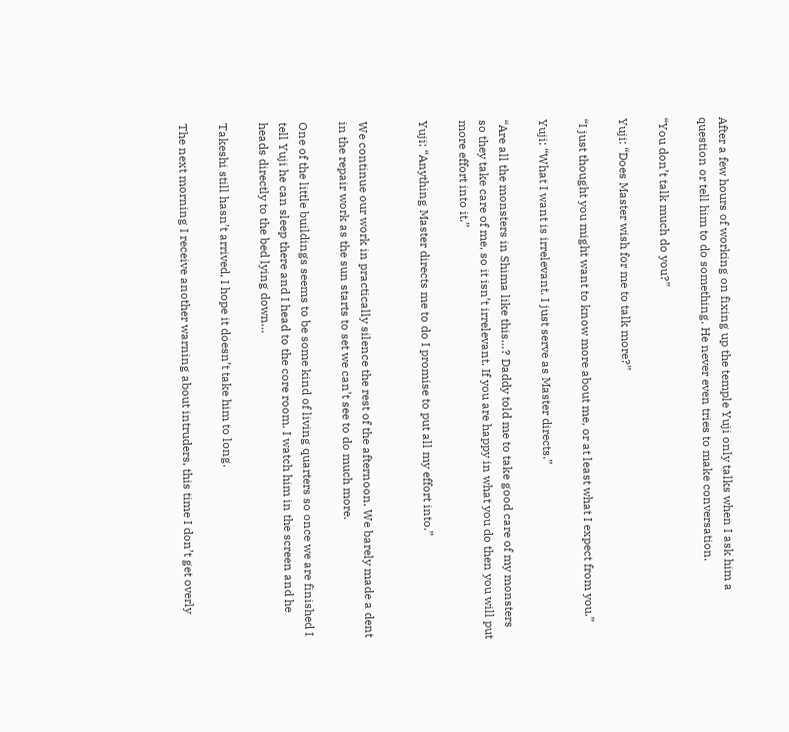After a few hours of working on fixing up the temple Yuji only talks when I ask him a question or tell him to do something. He never even tries to make conversation.

“You don’t talk much do you?”

Yuji: “Does Master wish for me to talk more?”

“I just thought you might want to know more about me, or at least what I expect from you.”

Yuji: “What I want is irrelevant. I just serve as Master directs.”

“Are all the monsters in Shima like this…? Daddy told me to take good care of my monsters so they take care of me, so it isn’t irrelevant. If you are happy in what you do then you will put more effort into it.”

Yuji: “Anything Master directs me to do I promise to put all my effort into.”


We continue our work in practically silence the rest of the afternoon. We barely made a dent in the repair work as the sun starts to set we can’t see to do much more.

One of the little buildings seems to be some kind of living quarters so once we are finished I tell Yuji he can sleep there and I head to the core room. I watch him in the screen and he heads directly to the bed lying down…

Takeshi still hasn’t arrived, I hope it doesn’t take him to long.

The next morning I receive another warning about intruders, this time I don’t get overly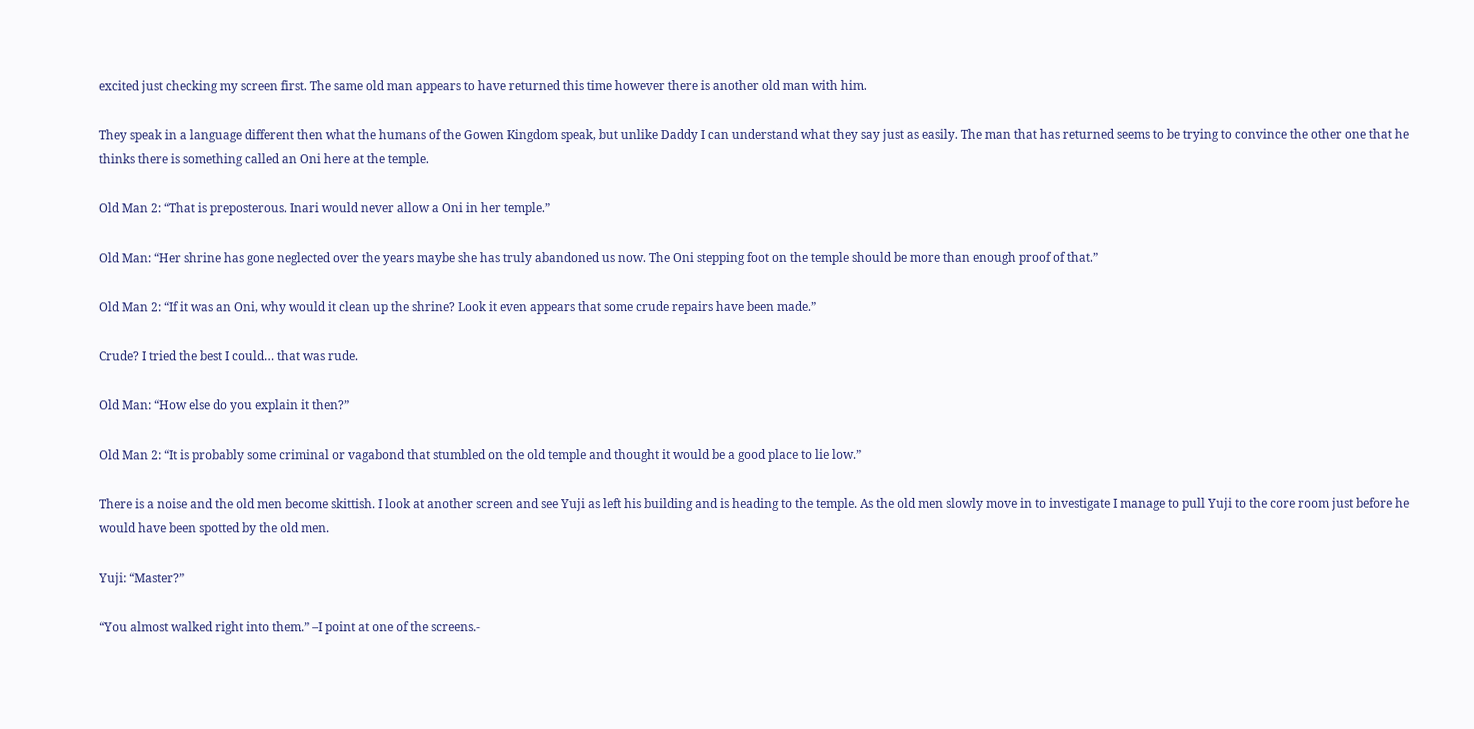excited just checking my screen first. The same old man appears to have returned this time however there is another old man with him.

They speak in a language different then what the humans of the Gowen Kingdom speak, but unlike Daddy I can understand what they say just as easily. The man that has returned seems to be trying to convince the other one that he thinks there is something called an Oni here at the temple.

Old Man 2: “That is preposterous. Inari would never allow a Oni in her temple.”

Old Man: “Her shrine has gone neglected over the years maybe she has truly abandoned us now. The Oni stepping foot on the temple should be more than enough proof of that.”

Old Man 2: “If it was an Oni, why would it clean up the shrine? Look it even appears that some crude repairs have been made.”

Crude? I tried the best I could… that was rude.

Old Man: “How else do you explain it then?”

Old Man 2: “It is probably some criminal or vagabond that stumbled on the old temple and thought it would be a good place to lie low.”

There is a noise and the old men become skittish. I look at another screen and see Yuji as left his building and is heading to the temple. As the old men slowly move in to investigate I manage to pull Yuji to the core room just before he would have been spotted by the old men.

Yuji: “Master?”

“You almost walked right into them.” –I point at one of the screens.-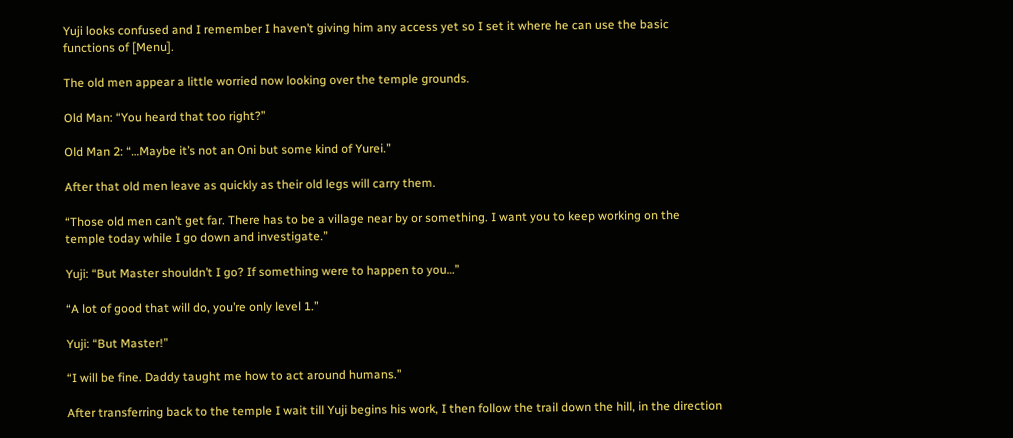Yuji looks confused and I remember I haven’t giving him any access yet so I set it where he can use the basic functions of [Menu].

The old men appear a little worried now looking over the temple grounds.

Old Man: “You heard that too right?”

Old Man 2: “…Maybe it’s not an Oni but some kind of Yurei.”

After that old men leave as quickly as their old legs will carry them.

“Those old men can’t get far. There has to be a village near by or something. I want you to keep working on the temple today while I go down and investigate.”

Yuji: “But Master shouldn’t I go? If something were to happen to you…”

“A lot of good that will do, you’re only level 1.”

Yuji: “But Master!”

“I will be fine. Daddy taught me how to act around humans.”

After transferring back to the temple I wait till Yuji begins his work, I then follow the trail down the hill, in the direction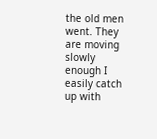the old men went. They are moving slowly enough I easily catch up with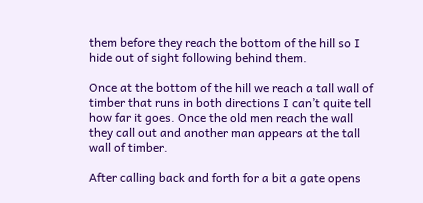them before they reach the bottom of the hill so I hide out of sight following behind them.

Once at the bottom of the hill we reach a tall wall of timber that runs in both directions I can’t quite tell how far it goes. Once the old men reach the wall they call out and another man appears at the tall wall of timber.

After calling back and forth for a bit a gate opens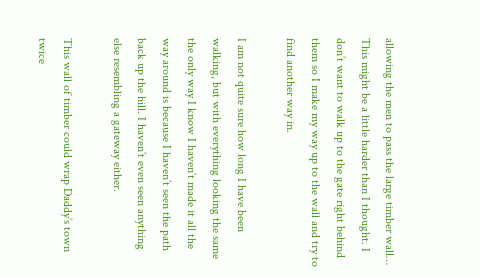allowing the men to pass the large timber wall… This might be a little harder than I thought. I don’t want to walk up to the gate right behind them so I make my way up to the wall and try to find another way in.

I am not quite sure how long I have been walking, but with everything looking the same the only way I know I haven’t made it all the way around is because I haven’t seen the path back up the hill. I haven’t even seen anything else resembling a gateway either.

This wall of timber could wrap Daddy’s town twice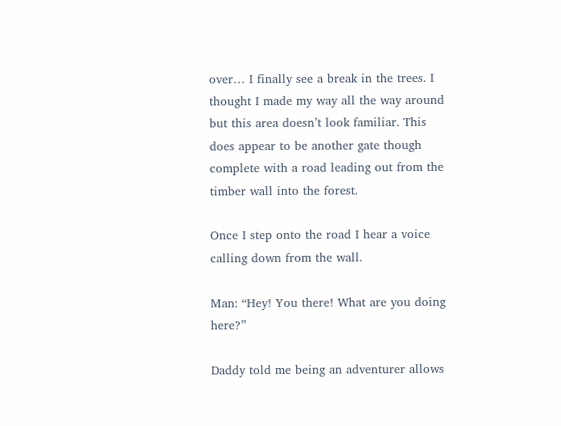over… I finally see a break in the trees. I thought I made my way all the way around but this area doesn’t look familiar. This does appear to be another gate though complete with a road leading out from the timber wall into the forest.

Once I step onto the road I hear a voice calling down from the wall.

Man: “Hey! You there! What are you doing here?”

Daddy told me being an adventurer allows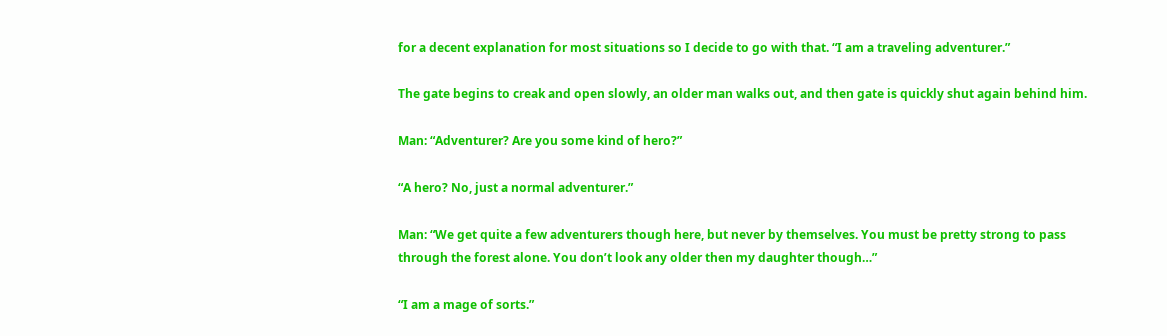for a decent explanation for most situations so I decide to go with that. “I am a traveling adventurer.”

The gate begins to creak and open slowly, an older man walks out, and then gate is quickly shut again behind him.

Man: “Adventurer? Are you some kind of hero?”

“A hero? No, just a normal adventurer.”

Man: “We get quite a few adventurers though here, but never by themselves. You must be pretty strong to pass through the forest alone. You don’t look any older then my daughter though…”

“I am a mage of sorts.”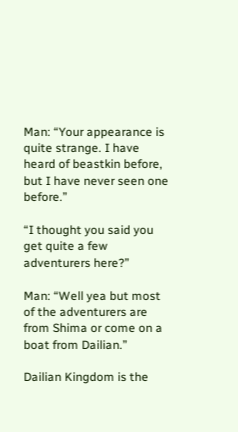Man: “Your appearance is quite strange. I have heard of beastkin before, but I have never seen one before.”

“I thought you said you get quite a few adventurers here?”

Man: “Well yea but most of the adventurers are from Shima or come on a boat from Dailian.”

Dailian Kingdom is the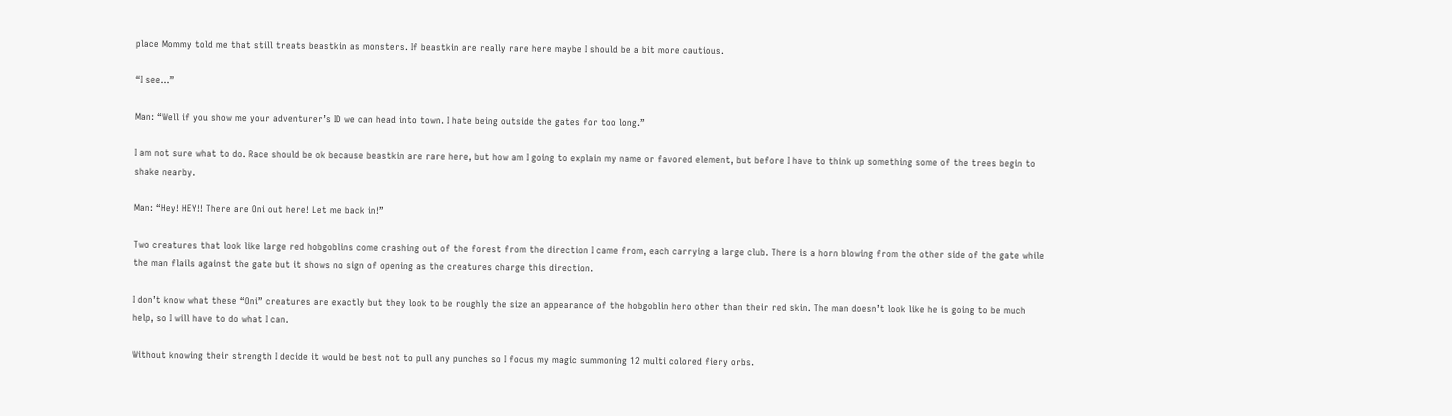place Mommy told me that still treats beastkin as monsters. If beastkin are really rare here maybe I should be a bit more cautious.

“I see…”

Man: “Well if you show me your adventurer’s ID we can head into town. I hate being outside the gates for too long.”

I am not sure what to do. Race should be ok because beastkin are rare here, but how am I going to explain my name or favored element, but before I have to think up something some of the trees begin to shake nearby.

Man: “Hey! HEY!! There are Oni out here! Let me back in!”

Two creatures that look like large red hobgoblins come crashing out of the forest from the direction I came from, each carrying a large club. There is a horn blowing from the other side of the gate while the man flails against the gate but it shows no sign of opening as the creatures charge this direction.

I don’t know what these “Oni” creatures are exactly but they look to be roughly the size an appearance of the hobgoblin hero other than their red skin. The man doesn’t look like he is going to be much help, so I will have to do what I can.

Without knowing their strength I decide it would be best not to pull any punches so I focus my magic summoning 12 multi colored fiery orbs.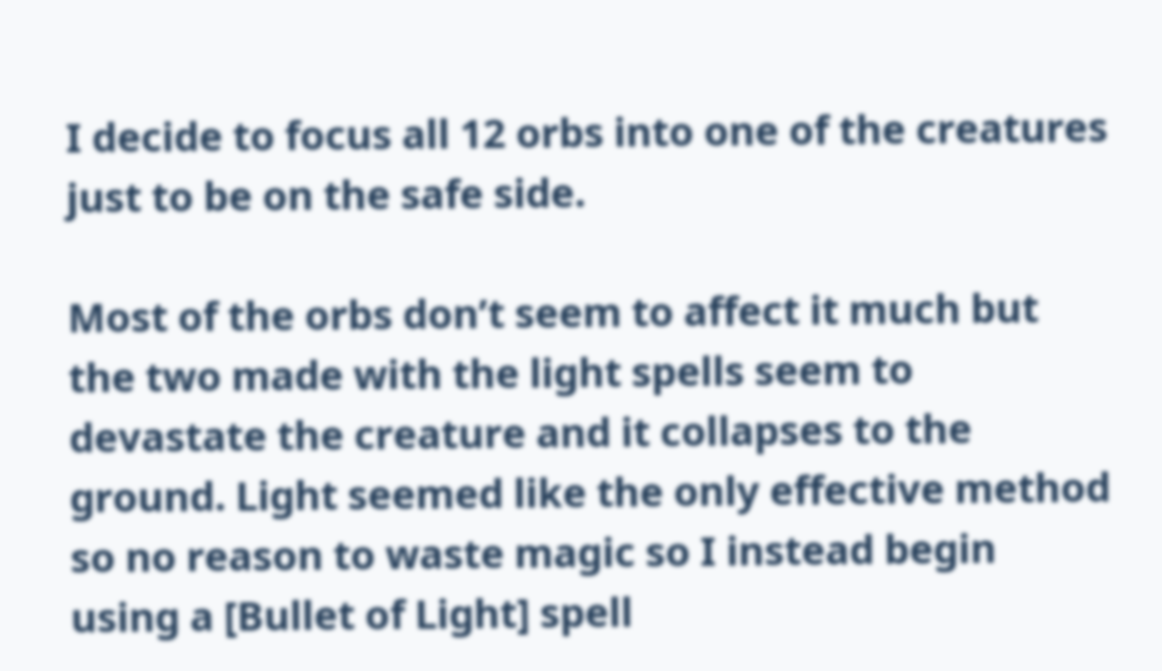I decide to focus all 12 orbs into one of the creatures just to be on the safe side.

Most of the orbs don’t seem to affect it much but the two made with the light spells seem to devastate the creature and it collapses to the ground. Light seemed like the only effective method so no reason to waste magic so I instead begin using a [Bullet of Light] spell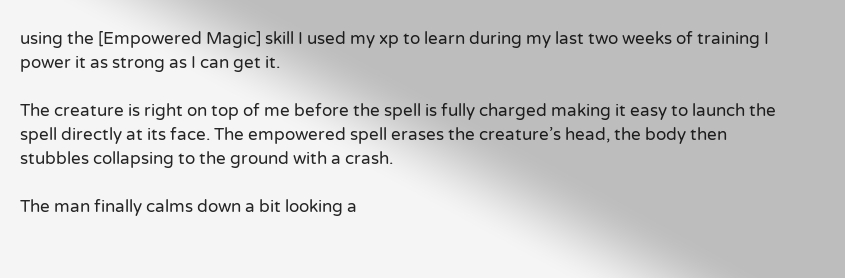using the [Empowered Magic] skill I used my xp to learn during my last two weeks of training I power it as strong as I can get it.

The creature is right on top of me before the spell is fully charged making it easy to launch the spell directly at its face. The empowered spell erases the creature’s head, the body then stubbles collapsing to the ground with a crash.

The man finally calms down a bit looking a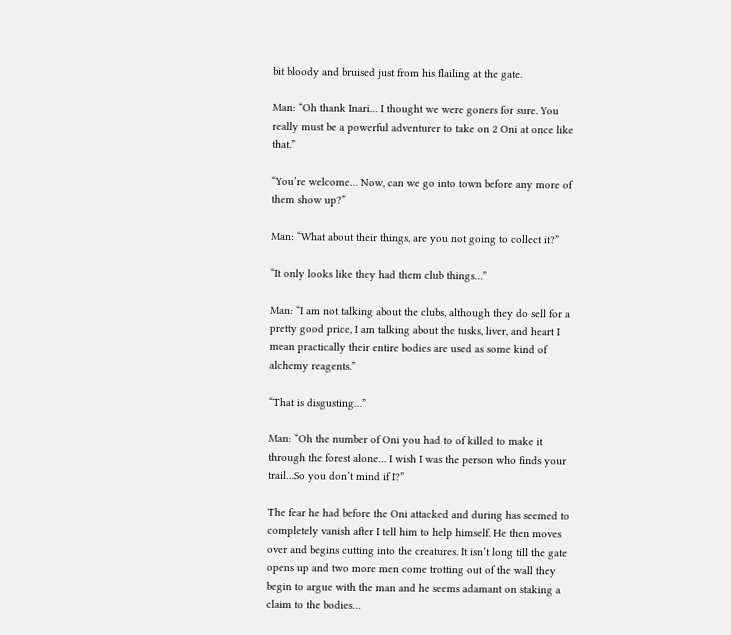bit bloody and bruised just from his flailing at the gate.

Man: “Oh thank Inari… I thought we were goners for sure. You really must be a powerful adventurer to take on 2 Oni at once like that.”

“You’re welcome… Now, can we go into town before any more of them show up?”

Man: “What about their things, are you not going to collect it?”

“It only looks like they had them club things…”

Man: “I am not talking about the clubs, although they do sell for a pretty good price, I am talking about the tusks, liver, and heart I mean practically their entire bodies are used as some kind of alchemy reagents.”

“That is disgusting…”

Man: “Oh the number of Oni you had to of killed to make it through the forest alone… I wish I was the person who finds your trail…So you don’t mind if I?”

The fear he had before the Oni attacked and during has seemed to completely vanish after I tell him to help himself. He then moves over and begins cutting into the creatures. It isn’t long till the gate opens up and two more men come trotting out of the wall they begin to argue with the man and he seems adamant on staking a claim to the bodies…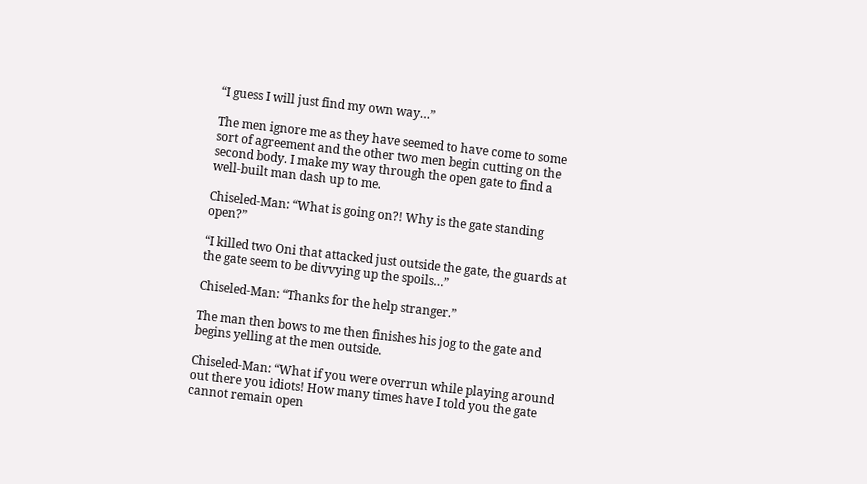“I guess I will just find my own way…”

The men ignore me as they have seemed to have come to some sort of agreement and the other two men begin cutting on the second body. I make my way through the open gate to find a well-built man dash up to me.

Chiseled-Man: “What is going on?! Why is the gate standing open?”

“I killed two Oni that attacked just outside the gate, the guards at the gate seem to be divvying up the spoils…”

Chiseled-Man: “Thanks for the help stranger.”

The man then bows to me then finishes his jog to the gate and begins yelling at the men outside.

Chiseled-Man: “What if you were overrun while playing around out there you idiots! How many times have I told you the gate cannot remain open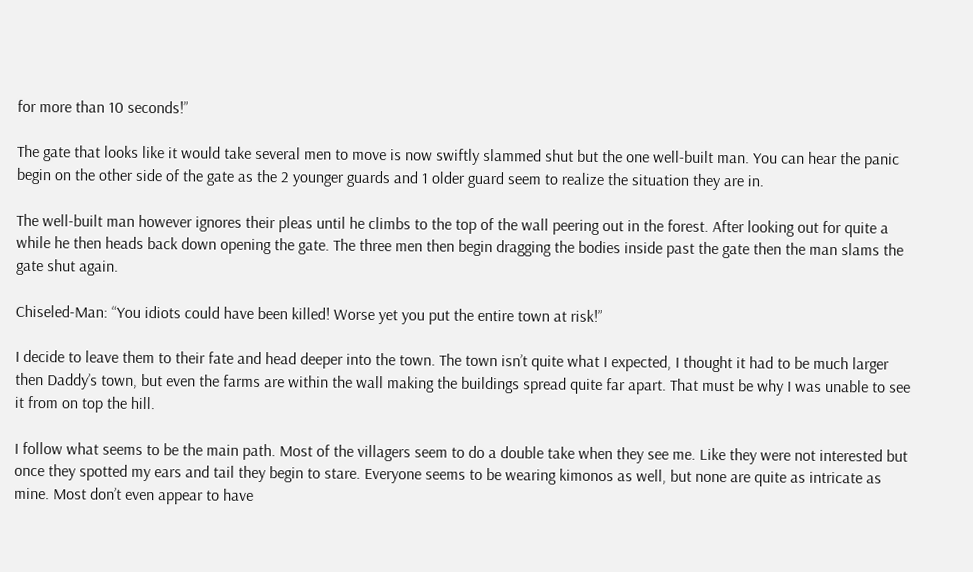for more than 10 seconds!”

The gate that looks like it would take several men to move is now swiftly slammed shut but the one well-built man. You can hear the panic begin on the other side of the gate as the 2 younger guards and 1 older guard seem to realize the situation they are in.

The well-built man however ignores their pleas until he climbs to the top of the wall peering out in the forest. After looking out for quite a while he then heads back down opening the gate. The three men then begin dragging the bodies inside past the gate then the man slams the gate shut again.

Chiseled-Man: “You idiots could have been killed! Worse yet you put the entire town at risk!”

I decide to leave them to their fate and head deeper into the town. The town isn’t quite what I expected, I thought it had to be much larger then Daddy’s town, but even the farms are within the wall making the buildings spread quite far apart. That must be why I was unable to see it from on top the hill.

I follow what seems to be the main path. Most of the villagers seem to do a double take when they see me. Like they were not interested but once they spotted my ears and tail they begin to stare. Everyone seems to be wearing kimonos as well, but none are quite as intricate as mine. Most don’t even appear to have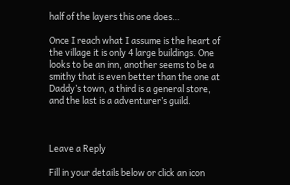half of the layers this one does…

Once I reach what I assume is the heart of the village it is only 4 large buildings. One looks to be an inn, another seems to be a smithy that is even better than the one at Daddy’s town, a third is a general store, and the last is a adventurer’s guild.



Leave a Reply

Fill in your details below or click an icon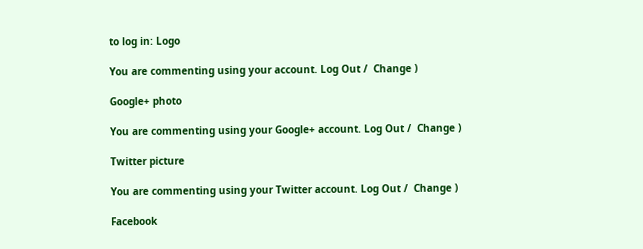to log in: Logo

You are commenting using your account. Log Out /  Change )

Google+ photo

You are commenting using your Google+ account. Log Out /  Change )

Twitter picture

You are commenting using your Twitter account. Log Out /  Change )

Facebook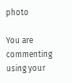photo

You are commenting using your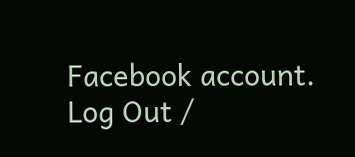Facebook account. Log Out /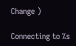Change )

Connecting to %s